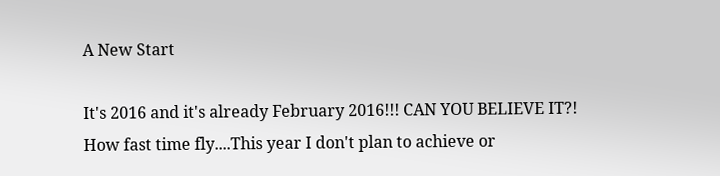A New Start

It's 2016 and it's already February 2016!!! CAN YOU BELIEVE IT?!
How fast time fly....This year I don't plan to achieve or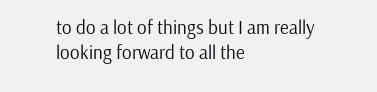to do a lot of things but I am really looking forward to all the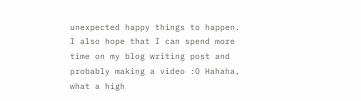unexpected happy things to happen.
I also hope that I can spend more time on my blog writing post and probably making a video :O Hahaha, what a high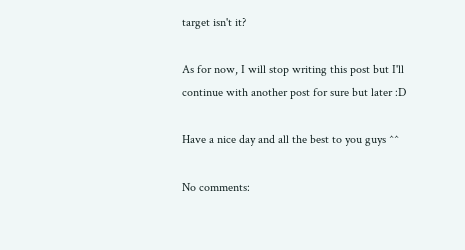target isn't it?

As for now, I will stop writing this post but I'll continue with another post for sure but later :D

Have a nice day and all the best to you guys ^^

No comments: